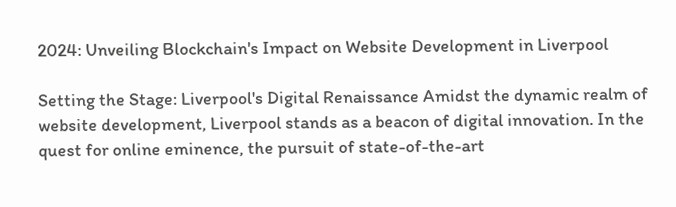2024: Unveiling Blockchain's Impact on Website Development in Liverpool

Setting the Stage: Liverpool's Digital Renaissance Amidst the dynamic realm of website development, Liverpool stands as a beacon of digital innovation. In the quest for online eminence, the pursuit of state-of-the-art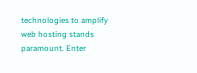technologies to amplify web hosting stands paramount. Enter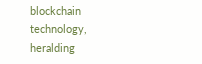blockchain technology, heralding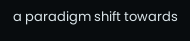a paradigm shift towards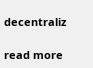decentraliz

read more